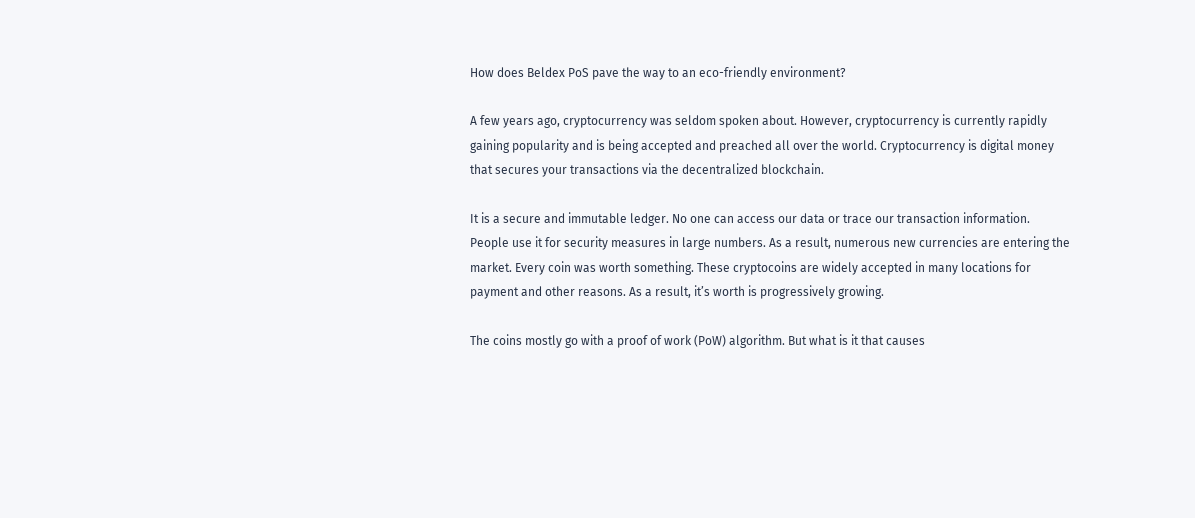How does Beldex PoS pave the way to an eco-friendly environment?

A few years ago, cryptocurrency was seldom spoken about. However, cryptocurrency is currently rapidly gaining popularity and is being accepted and preached all over the world. Cryptocurrency is digital money that secures your transactions via the decentralized blockchain.

It is a secure and immutable ledger. No one can access our data or trace our transaction information. People use it for security measures in large numbers. As a result, numerous new currencies are entering the market. Every coin was worth something. These cryptocoins are widely accepted in many locations for payment and other reasons. As a result, it’s worth is progressively growing.

The coins mostly go with a proof of work (PoW) algorithm. But what is it that causes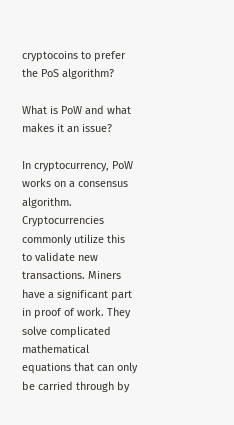cryptocoins to prefer the PoS algorithm?

What is PoW and what makes it an issue?

In cryptocurrency, PoW works on a consensus algorithm. Cryptocurrencies commonly utilize this to validate new transactions. Miners have a significant part in proof of work. They solve complicated mathematical equations that can only be carried through by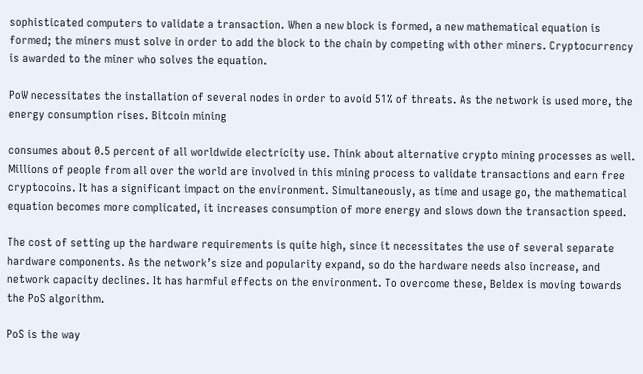sophisticated computers to validate a transaction. When a new block is formed, a new mathematical equation is formed; the miners must solve in order to add the block to the chain by competing with other miners. Cryptocurrency is awarded to the miner who solves the equation.

PoW necessitates the installation of several nodes in order to avoid 51% of threats. As the network is used more, the energy consumption rises. Bitcoin mining

consumes about 0.5 percent of all worldwide electricity use. Think about alternative crypto mining processes as well. Millions of people from all over the world are involved in this mining process to validate transactions and earn free cryptocoins. It has a significant impact on the environment. Simultaneously, as time and usage go, the mathematical equation becomes more complicated, it increases consumption of more energy and slows down the transaction speed.

The cost of setting up the hardware requirements is quite high, since it necessitates the use of several separate hardware components. As the network’s size and popularity expand, so do the hardware needs also increase, and network capacity declines. It has harmful effects on the environment. To overcome these, Beldex is moving towards the PoS algorithm.

PoS is the way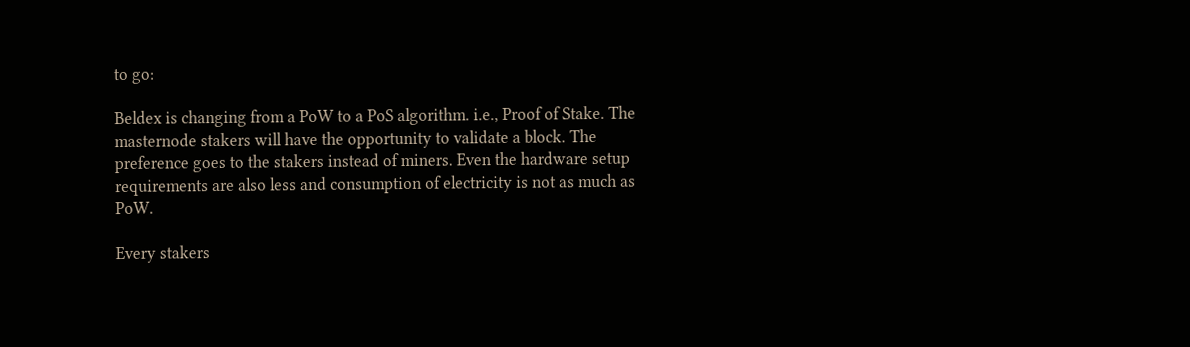to go:

Beldex is changing from a PoW to a PoS algorithm. i.e., Proof of Stake. The masternode stakers will have the opportunity to validate a block. The preference goes to the stakers instead of miners. Even the hardware setup requirements are also less and consumption of electricity is not as much as PoW.

Every stakers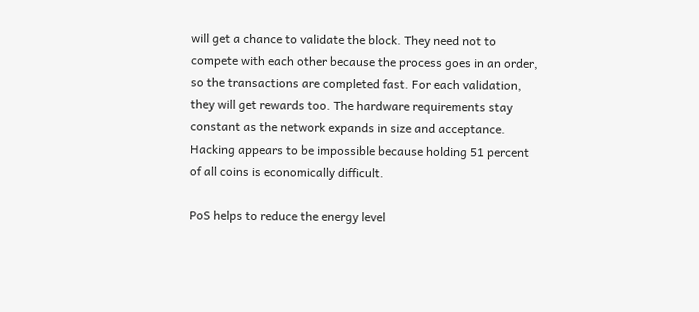will get a chance to validate the block. They need not to compete with each other because the process goes in an order, so the transactions are completed fast. For each validation, they will get rewards too. The hardware requirements stay constant as the network expands in size and acceptance. Hacking appears to be impossible because holding 51 percent of all coins is economically difficult.

PoS helps to reduce the energy level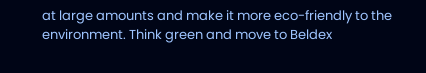at large amounts and make it more eco-friendly to the environment. Think green and move to Beldex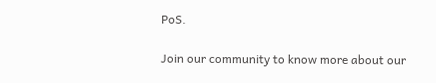PoS.

Join our community to know more about our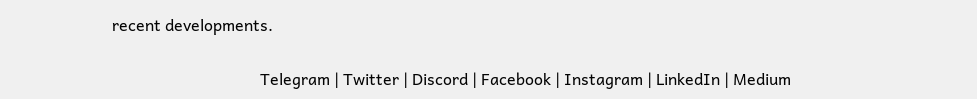recent developments.

                                     Telegram | Twitter | Discord | Facebook | Instagram | LinkedIn | Medium